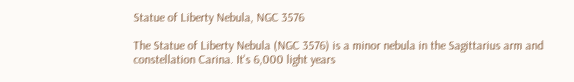Statue of Liberty Nebula, NGC 3576

The Statue of Liberty Nebula (NGC 3576) is a minor nebula in the Sagittarius arm and constellation Carina. It's 6,000 light years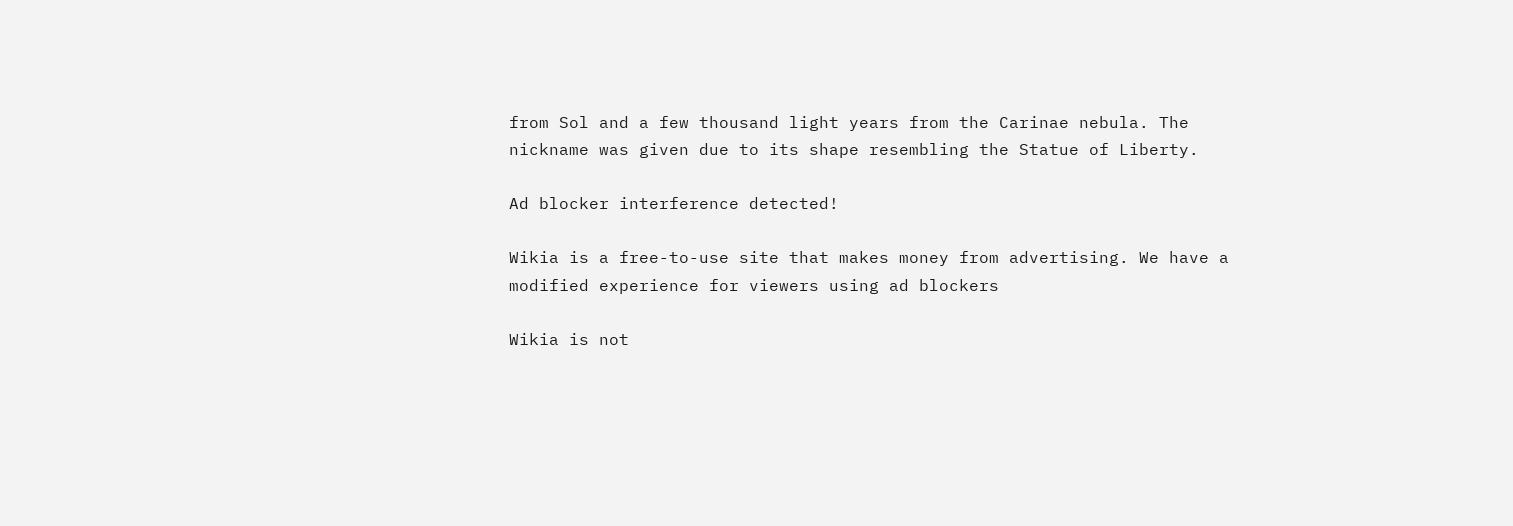from Sol and a few thousand light years from the Carinae nebula. The nickname was given due to its shape resembling the Statue of Liberty.

Ad blocker interference detected!

Wikia is a free-to-use site that makes money from advertising. We have a modified experience for viewers using ad blockers

Wikia is not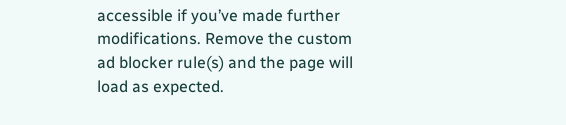accessible if you’ve made further modifications. Remove the custom ad blocker rule(s) and the page will load as expected.